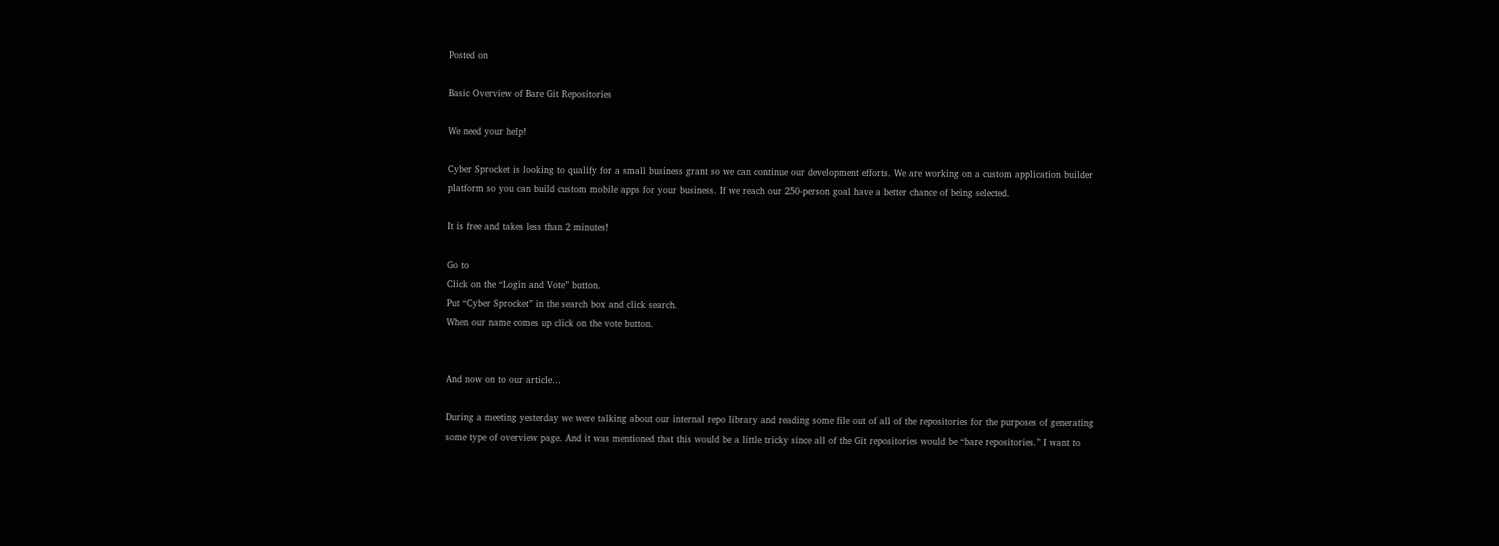Posted on

Basic Overview of Bare Git Repositories

We need your help!

Cyber Sprocket is looking to qualify for a small business grant so we can continue our development efforts. We are working on a custom application builder platform so you can build custom mobile apps for your business. If we reach our 250-person goal have a better chance of being selected.

It is free and takes less than 2 minutes!

Go to
Click on the “Login and Vote” button.
Put “Cyber Sprocket” in the search box and click search.
When our name comes up click on the vote button.


And now on to our article…

During a meeting yesterday we were talking about our internal repo library and reading some file out of all of the repositories for the purposes of generating some type of overview page. And it was mentioned that this would be a little tricky since all of the Git repositories would be “bare repositories.” I want to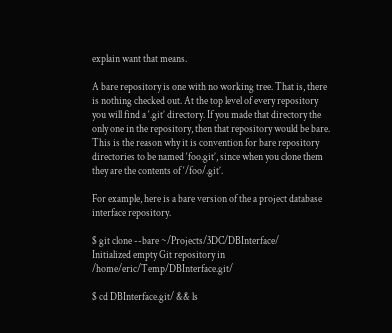explain want that means.

A bare repository is one with no working tree. That is, there is nothing checked out. At the top level of every repository you will find a ‘.git’ directory. If you made that directory the only one in the repository, then that repository would be bare. This is the reason why it is convention for bare repository directories to be named ‘foo.git’, since when you clone them they are the contents of ‘/foo/.git’.

For example, here is a bare version of the a project database interface repository.

$ git clone --bare ~/Projects/3DC/DBInterface/
Initialized empty Git repository in /home/eric/Temp/DBInterface.git/

$ cd DBInterface.git/ && ls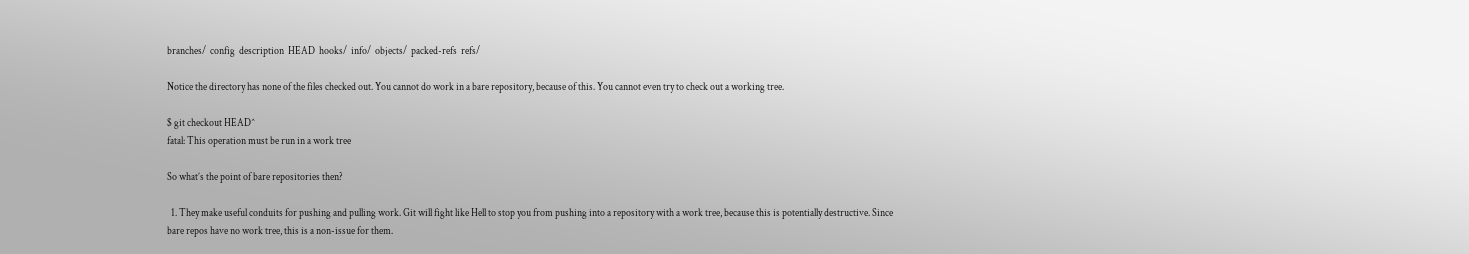branches/  config  description  HEAD  hooks/  info/  objects/  packed-refs  refs/

Notice the directory has none of the files checked out. You cannot do work in a bare repository, because of this. You cannot even try to check out a working tree.

$ git checkout HEAD^
fatal: This operation must be run in a work tree

So what’s the point of bare repositories then?

  1. They make useful conduits for pushing and pulling work. Git will fight like Hell to stop you from pushing into a repository with a work tree, because this is potentially destructive. Since bare repos have no work tree, this is a non-issue for them.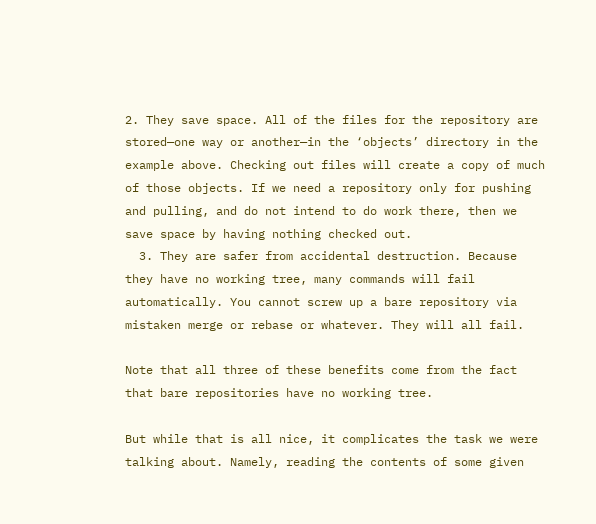2. They save space. All of the files for the repository are stored—one way or another—in the ‘objects’ directory in the example above. Checking out files will create a copy of much of those objects. If we need a repository only for pushing and pulling, and do not intend to do work there, then we save space by having nothing checked out.
  3. They are safer from accidental destruction. Because they have no working tree, many commands will fail automatically. You cannot screw up a bare repository via mistaken merge or rebase or whatever. They will all fail.

Note that all three of these benefits come from the fact that bare repositories have no working tree.

But while that is all nice, it complicates the task we were talking about. Namely, reading the contents of some given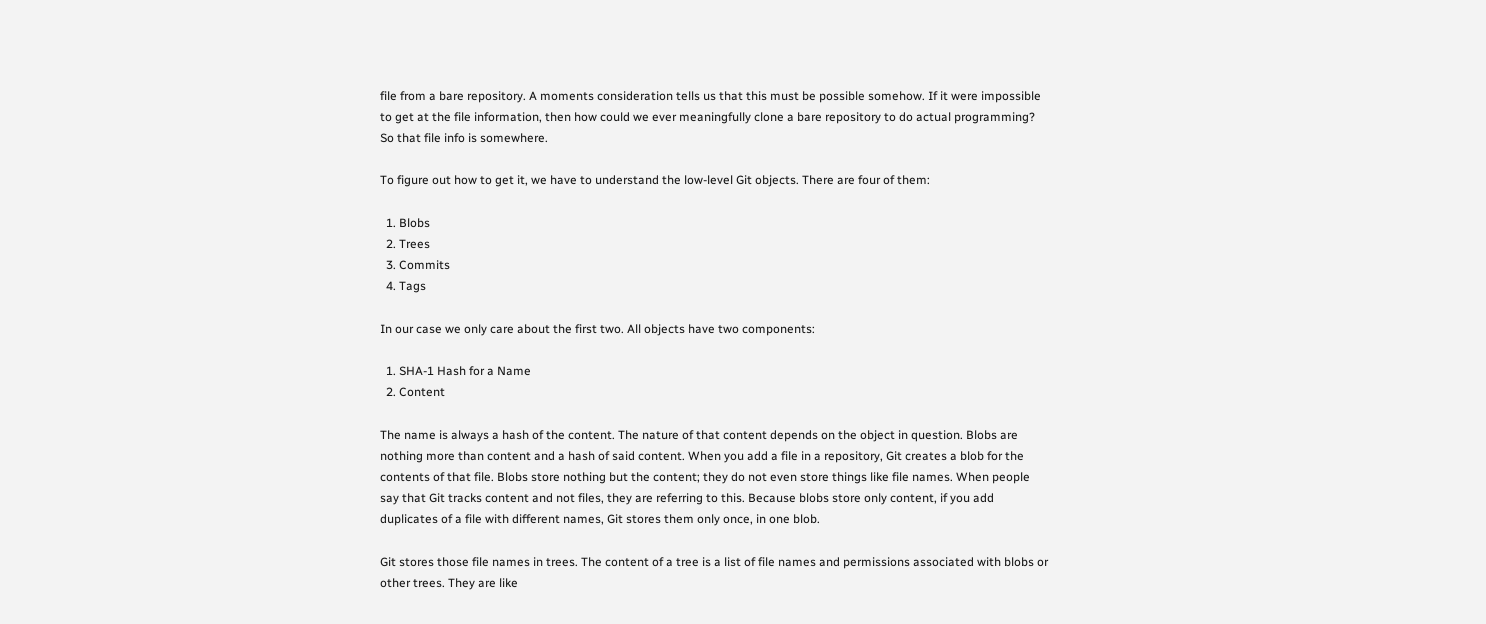file from a bare repository. A moments consideration tells us that this must be possible somehow. If it were impossible to get at the file information, then how could we ever meaningfully clone a bare repository to do actual programming? So that file info is somewhere.

To figure out how to get it, we have to understand the low-level Git objects. There are four of them:

  1. Blobs
  2. Trees
  3. Commits
  4. Tags

In our case we only care about the first two. All objects have two components:

  1. SHA-1 Hash for a Name
  2. Content

The name is always a hash of the content. The nature of that content depends on the object in question. Blobs are nothing more than content and a hash of said content. When you add a file in a repository, Git creates a blob for the contents of that file. Blobs store nothing but the content; they do not even store things like file names. When people say that Git tracks content and not files, they are referring to this. Because blobs store only content, if you add duplicates of a file with different names, Git stores them only once, in one blob.

Git stores those file names in trees. The content of a tree is a list of file names and permissions associated with blobs or other trees. They are like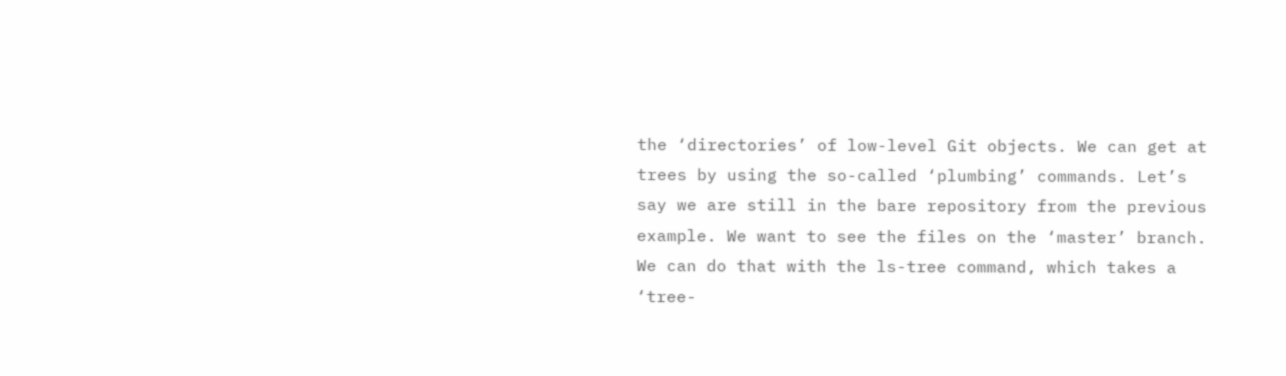the ‘directories’ of low-level Git objects. We can get at trees by using the so-called ‘plumbing’ commands. Let’s say we are still in the bare repository from the previous example. We want to see the files on the ‘master’ branch. We can do that with the ls-tree command, which takes a ‘tree-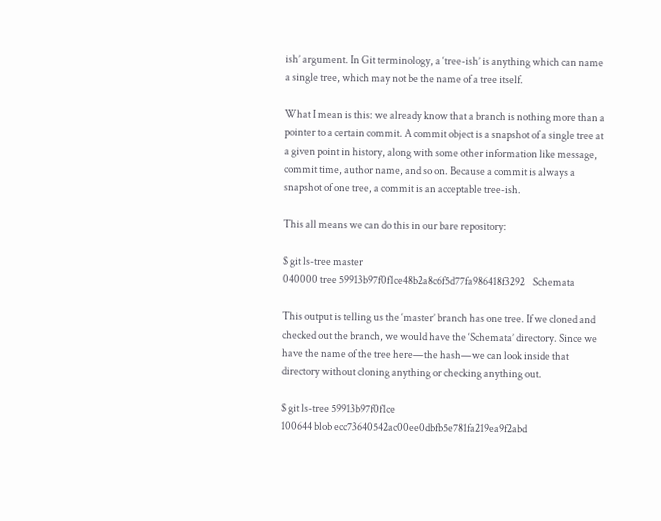ish’ argument. In Git terminology, a ‘tree-ish’ is anything which can name a single tree, which may not be the name of a tree itself.

What I mean is this: we already know that a branch is nothing more than a pointer to a certain commit. A commit object is a snapshot of a single tree at a given point in history, along with some other information like message, commit time, author name, and so on. Because a commit is always a snapshot of one tree, a commit is an acceptable tree-ish.

This all means we can do this in our bare repository:

$ git ls-tree master
040000 tree 59913b97f0f1ce48b2a8c6f5d77fa986418f3292    Schemata

This output is telling us the ‘master’ branch has one tree. If we cloned and checked out the branch, we would have the ‘Schemata’ directory. Since we have the name of the tree here—the hash—we can look inside that directory without cloning anything or checking anything out.

$ git ls-tree 59913b97f0f1ce
100644 blob ecc73640542ac00ee0dbfb5e781fa219ea9f2abd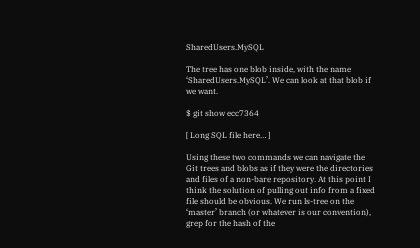SharedUsers.MySQL

The tree has one blob inside, with the name ‘SharedUsers.MySQL’. We can look at that blob if we want.

$ git show ecc7364

[ Long SQL file here… ]

Using these two commands we can navigate the Git trees and blobs as if they were the directories and files of a non-bare repository. At this point I think the solution of pulling out info from a fixed file should be obvious. We run ls-tree on the ‘master’ branch (or whatever is our convention), grep for the hash of the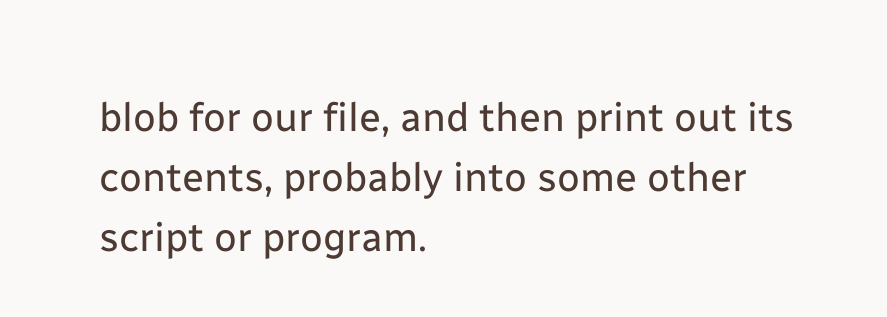blob for our file, and then print out its contents, probably into some other script or program.